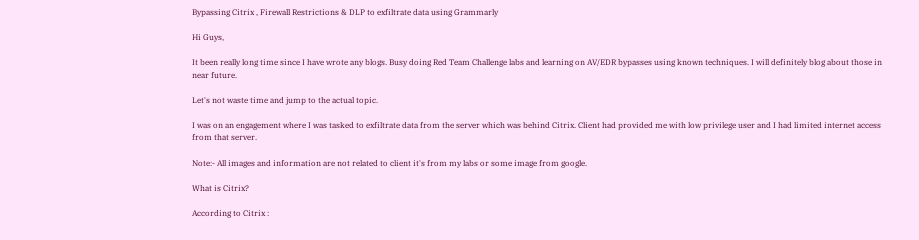Bypassing Citrix , Firewall Restrictions & DLP to exfiltrate data using Grammarly

Hi Guys,

It been really long time since I have wrote any blogs. Busy doing Red Team Challenge labs and learning on AV/EDR bypasses using known techniques. I will definitely blog about those in near future.

Let's not waste time and jump to the actual topic.

I was on an engagement where I was tasked to exfiltrate data from the server which was behind Citrix. Client had provided me with low privilege user and I had limited internet access from that server.

Note:- All images and information are not related to client it's from my labs or some image from google.

What is Citrix?

According to Citrix :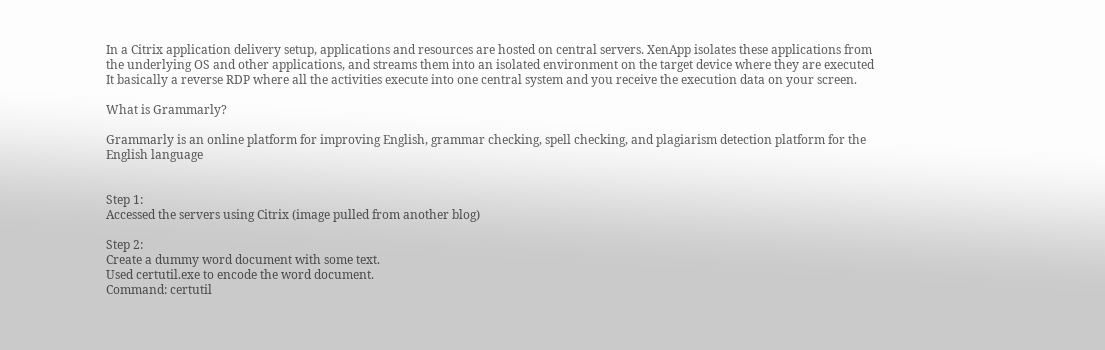In a Citrix application delivery setup, applications and resources are hosted on central servers. XenApp isolates these applications from the underlying OS and other applications, and streams them into an isolated environment on the target device where they are executed
It basically a reverse RDP where all the activities execute into one central system and you receive the execution data on your screen.

What is Grammarly?

Grammarly is an online platform for improving English, grammar checking, spell checking, and plagiarism detection platform for the English language


Step 1:
Accessed the servers using Citrix (image pulled from another blog)

Step 2:
Create a dummy word document with some text.
Used certutil.exe to encode the word document.
Command: certutil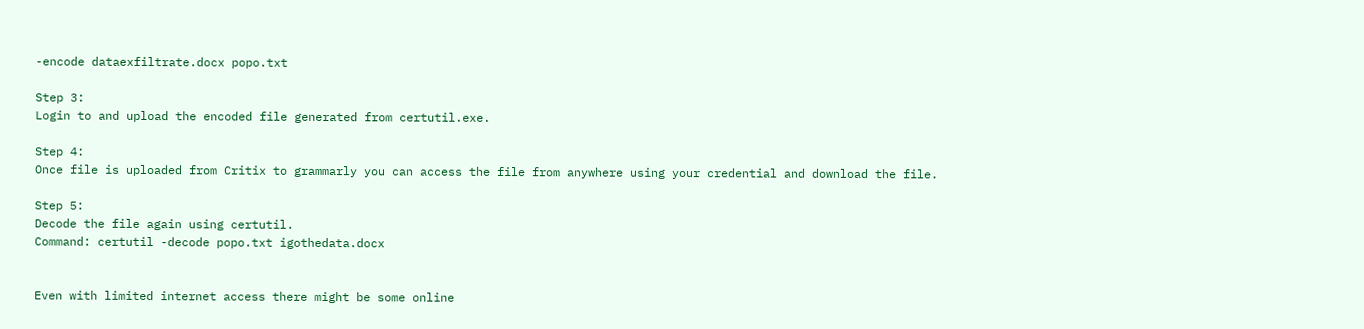-encode dataexfiltrate.docx popo.txt

Step 3:
Login to and upload the encoded file generated from certutil.exe.

Step 4:
Once file is uploaded from Critix to grammarly you can access the file from anywhere using your credential and download the file.

Step 5:
Decode the file again using certutil.
Command: certutil -decode popo.txt igothedata.docx


Even with limited internet access there might be some online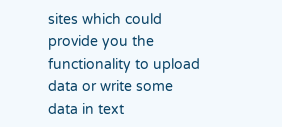sites which could provide you the functionality to upload data or write some data in text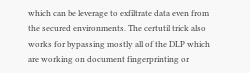which can be leverage to exfiltrate data even from the secured environments. The certutil trick also works for bypassing mostly all of the DLP which are working on document fingerprinting or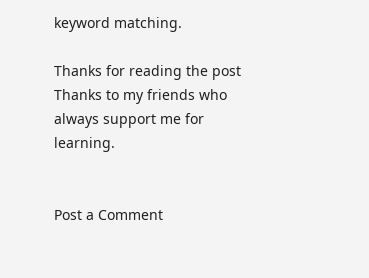keyword matching.

Thanks for reading the post
Thanks to my friends who always support me for learning.


Post a Comment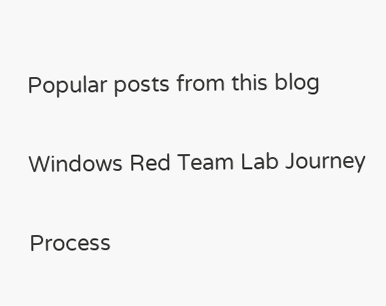Popular posts from this blog

Windows Red Team Lab Journey

Process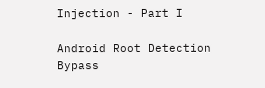Injection - Part I

Android Root Detection Bypass